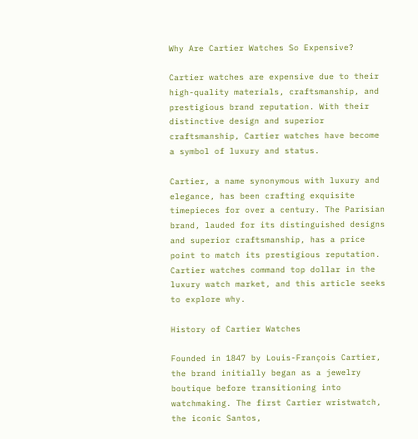Why Are Cartier Watches So Expensive?

Cartier watches are expensive due to their high-quality materials, craftsmanship, and prestigious brand reputation. With their distinctive design and superior craftsmanship, Cartier watches have become a symbol of luxury and status.

Cartier, a name synonymous with luxury and elegance, has been crafting exquisite timepieces for over a century. The Parisian brand, lauded for its distinguished designs and superior craftsmanship, has a price point to match its prestigious reputation. Cartier watches command top dollar in the luxury watch market, and this article seeks to explore why.

History of Cartier Watches

Founded in 1847 by Louis-François Cartier, the brand initially began as a jewelry boutique before transitioning into watchmaking. The first Cartier wristwatch, the iconic Santos,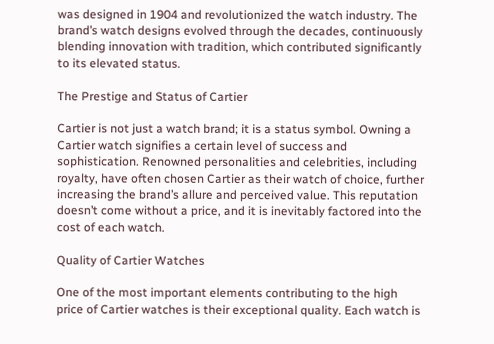was designed in 1904 and revolutionized the watch industry. The brand’s watch designs evolved through the decades, continuously blending innovation with tradition, which contributed significantly to its elevated status.

The Prestige and Status of Cartier

Cartier is not just a watch brand; it is a status symbol. Owning a Cartier watch signifies a certain level of success and sophistication. Renowned personalities and celebrities, including royalty, have often chosen Cartier as their watch of choice, further increasing the brand’s allure and perceived value. This reputation doesn’t come without a price, and it is inevitably factored into the cost of each watch.

Quality of Cartier Watches

One of the most important elements contributing to the high price of Cartier watches is their exceptional quality. Each watch is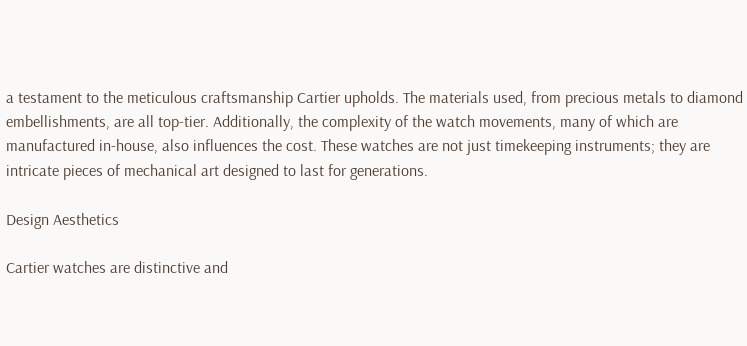a testament to the meticulous craftsmanship Cartier upholds. The materials used, from precious metals to diamond embellishments, are all top-tier. Additionally, the complexity of the watch movements, many of which are manufactured in-house, also influences the cost. These watches are not just timekeeping instruments; they are intricate pieces of mechanical art designed to last for generations.

Design Aesthetics

Cartier watches are distinctive and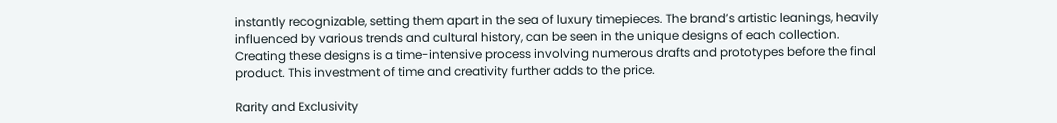instantly recognizable, setting them apart in the sea of luxury timepieces. The brand’s artistic leanings, heavily influenced by various trends and cultural history, can be seen in the unique designs of each collection. Creating these designs is a time-intensive process involving numerous drafts and prototypes before the final product. This investment of time and creativity further adds to the price.

Rarity and Exclusivity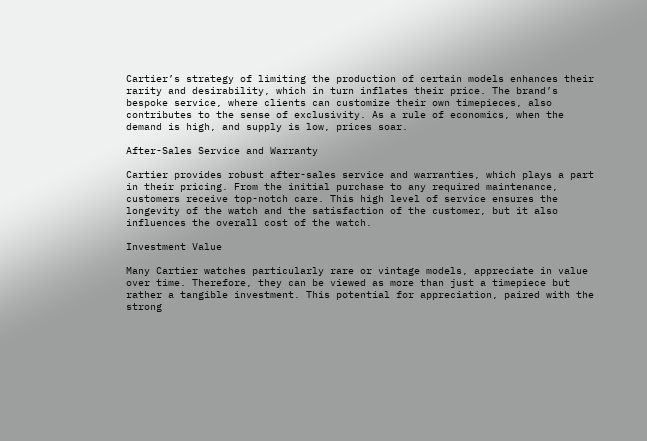Cartier’s strategy of limiting the production of certain models enhances their rarity and desirability, which in turn inflates their price. The brand’s bespoke service, where clients can customize their own timepieces, also contributes to the sense of exclusivity. As a rule of economics, when the demand is high, and supply is low, prices soar.

After-Sales Service and Warranty

Cartier provides robust after-sales service and warranties, which plays a part in their pricing. From the initial purchase to any required maintenance, customers receive top-notch care. This high level of service ensures the longevity of the watch and the satisfaction of the customer, but it also influences the overall cost of the watch.

Investment Value

Many Cartier watches particularly rare or vintage models, appreciate in value over time. Therefore, they can be viewed as more than just a timepiece but rather a tangible investment. This potential for appreciation, paired with the strong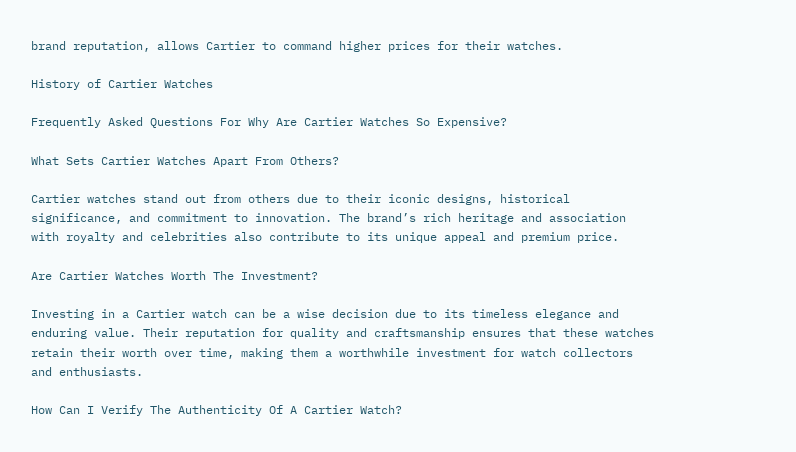brand reputation, allows Cartier to command higher prices for their watches.

History of Cartier Watches

Frequently Asked Questions For Why Are Cartier Watches So Expensive?

What Sets Cartier Watches Apart From Others?

Cartier watches stand out from others due to their iconic designs, historical significance, and commitment to innovation. The brand’s rich heritage and association with royalty and celebrities also contribute to its unique appeal and premium price.

Are Cartier Watches Worth The Investment?

Investing in a Cartier watch can be a wise decision due to its timeless elegance and enduring value. Their reputation for quality and craftsmanship ensures that these watches retain their worth over time, making them a worthwhile investment for watch collectors and enthusiasts.

How Can I Verify The Authenticity Of A Cartier Watch?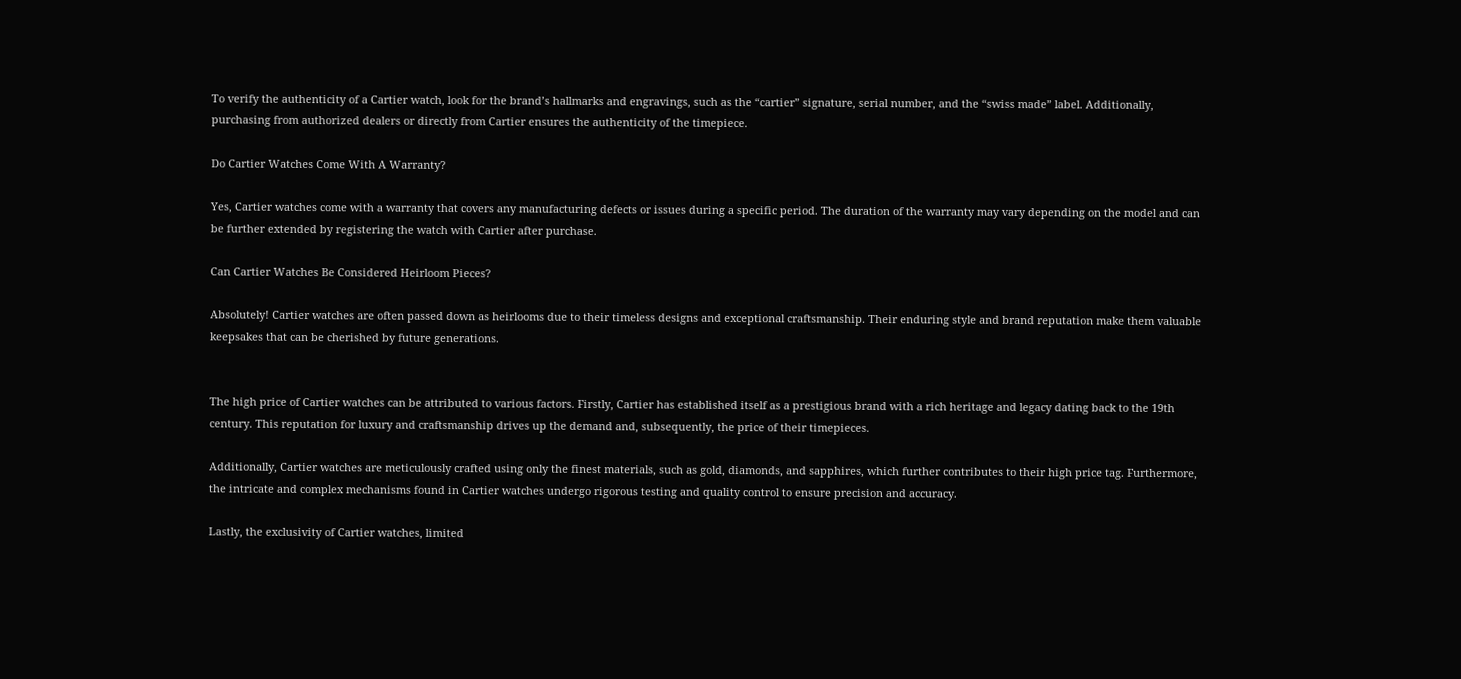To verify the authenticity of a Cartier watch, look for the brand’s hallmarks and engravings, such as the “cartier” signature, serial number, and the “swiss made” label. Additionally, purchasing from authorized dealers or directly from Cartier ensures the authenticity of the timepiece.

Do Cartier Watches Come With A Warranty?

Yes, Cartier watches come with a warranty that covers any manufacturing defects or issues during a specific period. The duration of the warranty may vary depending on the model and can be further extended by registering the watch with Cartier after purchase.

Can Cartier Watches Be Considered Heirloom Pieces?

Absolutely! Cartier watches are often passed down as heirlooms due to their timeless designs and exceptional craftsmanship. Their enduring style and brand reputation make them valuable keepsakes that can be cherished by future generations.


The high price of Cartier watches can be attributed to various factors. Firstly, Cartier has established itself as a prestigious brand with a rich heritage and legacy dating back to the 19th century. This reputation for luxury and craftsmanship drives up the demand and, subsequently, the price of their timepieces.

Additionally, Cartier watches are meticulously crafted using only the finest materials, such as gold, diamonds, and sapphires, which further contributes to their high price tag. Furthermore, the intricate and complex mechanisms found in Cartier watches undergo rigorous testing and quality control to ensure precision and accuracy.

Lastly, the exclusivity of Cartier watches, limited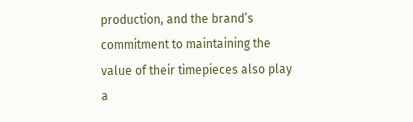production, and the brand’s commitment to maintaining the value of their timepieces also play a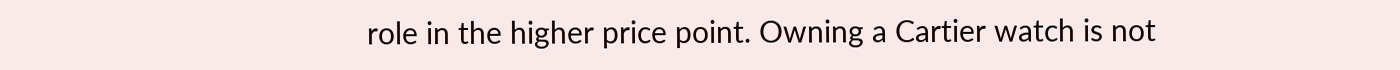role in the higher price point. Owning a Cartier watch is not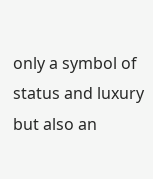only a symbol of status and luxury but also an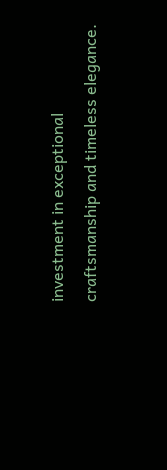investment in exceptional craftsmanship and timeless elegance.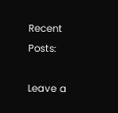Recent Posts:

Leave a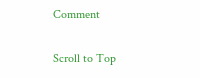Comment

Scroll to Top